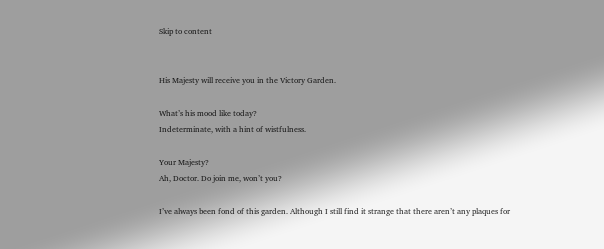Skip to content


His Majesty will receive you in the Victory Garden.

What’s his mood like today?
Indeterminate, with a hint of wistfulness.

Your Majesty?
Ah, Doctor. Do join me, won’t you?

I’ve always been fond of this garden. Although I still find it strange that there aren’t any plaques for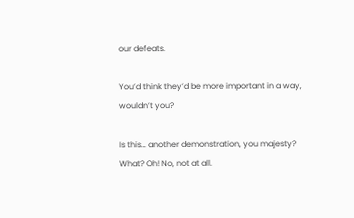our defeats.

You’d think they’d be more important in a way, wouldn’t you?

Is this… another demonstration, you majesty?
What? Oh! No, not at all.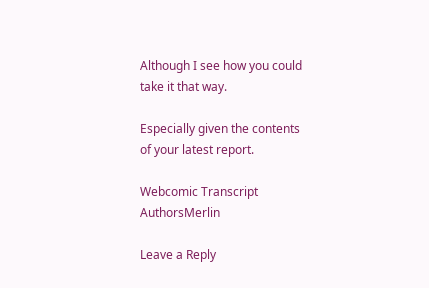Although I see how you could take it that way.

Especially given the contents of your latest report.

Webcomic Transcript AuthorsMerlin

Leave a Reply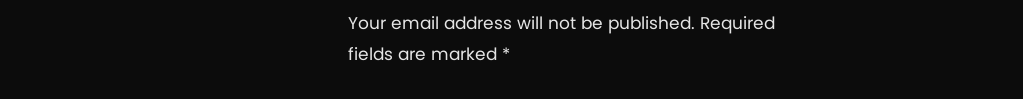Your email address will not be published. Required fields are marked *